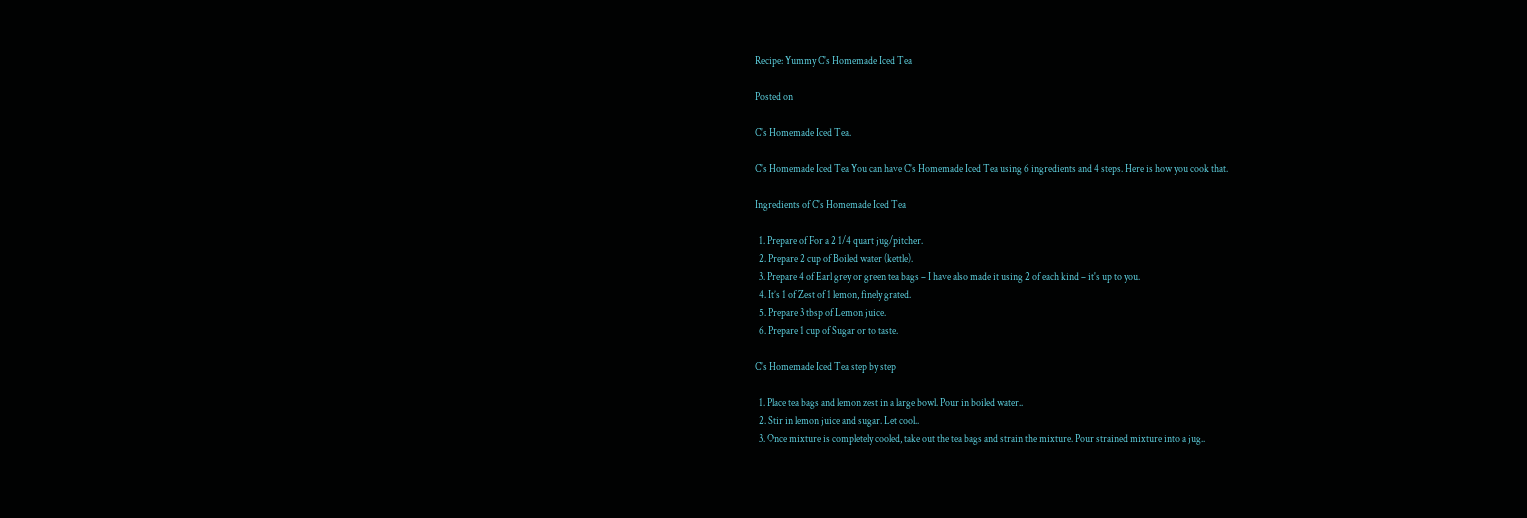Recipe: Yummy C's Homemade Iced Tea

Posted on

C's Homemade Iced Tea.

C's Homemade Iced Tea You can have C's Homemade Iced Tea using 6 ingredients and 4 steps. Here is how you cook that.

Ingredients of C's Homemade Iced Tea

  1. Prepare of For a 2 1/4 quart jug/pitcher.
  2. Prepare 2 cup of Boiled water (kettle).
  3. Prepare 4 of Earl grey or green tea bags – I have also made it using 2 of each kind – it's up to you.
  4. It’s 1 of Zest of 1 lemon, finely grated.
  5. Prepare 3 tbsp of Lemon juice.
  6. Prepare 1 cup of Sugar or to taste.

C's Homemade Iced Tea step by step

  1. Place tea bags and lemon zest in a large bowl. Pour in boiled water..
  2. Stir in lemon juice and sugar. Let cool..
  3. Once mixture is completely cooled, take out the tea bags and strain the mixture. Pour strained mixture into a jug..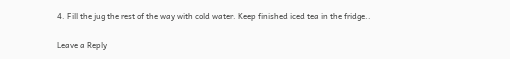4. Fill the jug the rest of the way with cold water. Keep finished iced tea in the fridge..

Leave a Reply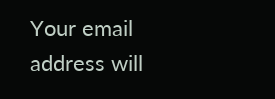Your email address will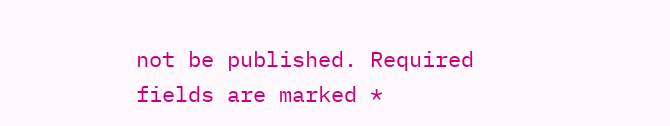not be published. Required fields are marked *